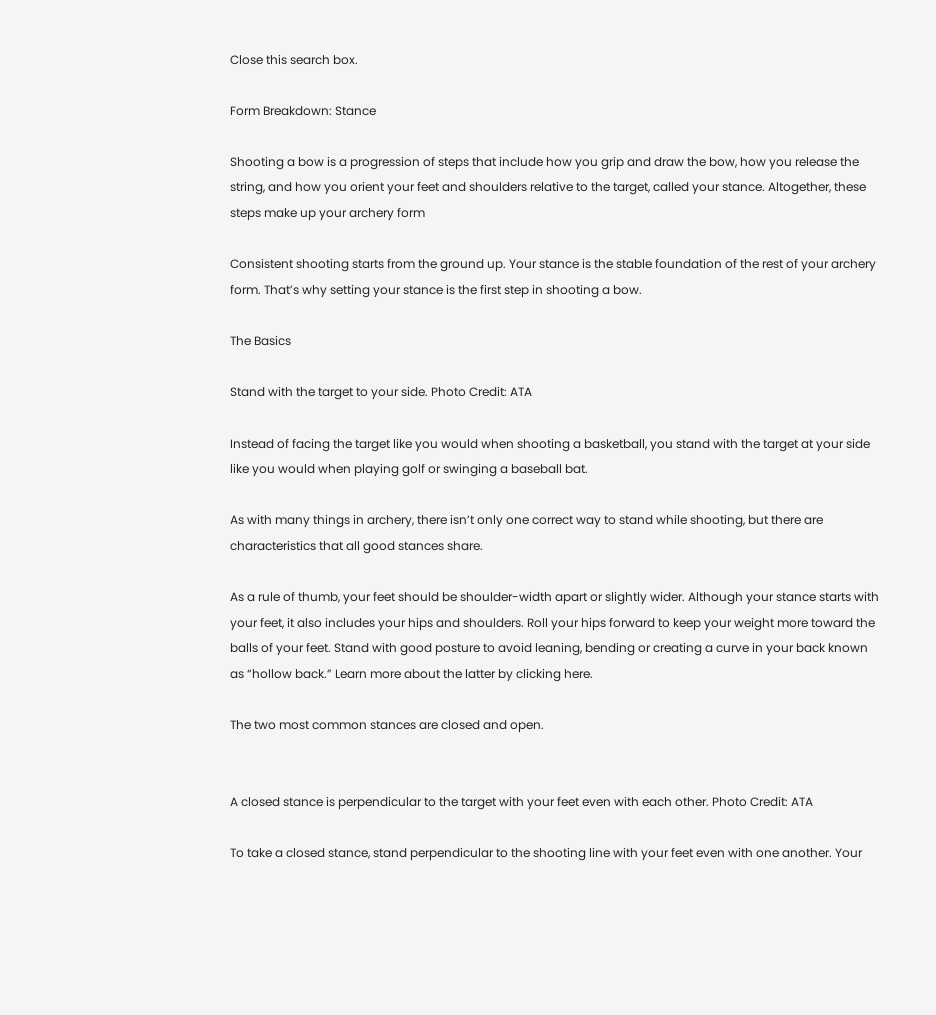Close this search box.

Form Breakdown: Stance

Shooting a bow is a progression of steps that include how you grip and draw the bow, how you release the string, and how you orient your feet and shoulders relative to the target, called your stance. Altogether, these steps make up your archery form

Consistent shooting starts from the ground up. Your stance is the stable foundation of the rest of your archery form. That’s why setting your stance is the first step in shooting a bow.

The Basics

Stand with the target to your side. Photo Credit: ATA

Instead of facing the target like you would when shooting a basketball, you stand with the target at your side like you would when playing golf or swinging a baseball bat.

As with many things in archery, there isn’t only one correct way to stand while shooting, but there are characteristics that all good stances share.

As a rule of thumb, your feet should be shoulder-width apart or slightly wider. Although your stance starts with your feet, it also includes your hips and shoulders. Roll your hips forward to keep your weight more toward the balls of your feet. Stand with good posture to avoid leaning, bending or creating a curve in your back known as “hollow back.” Learn more about the latter by clicking here.

The two most common stances are closed and open.


A closed stance is perpendicular to the target with your feet even with each other. Photo Credit: ATA

To take a closed stance, stand perpendicular to the shooting line with your feet even with one another. Your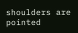shoulders are pointed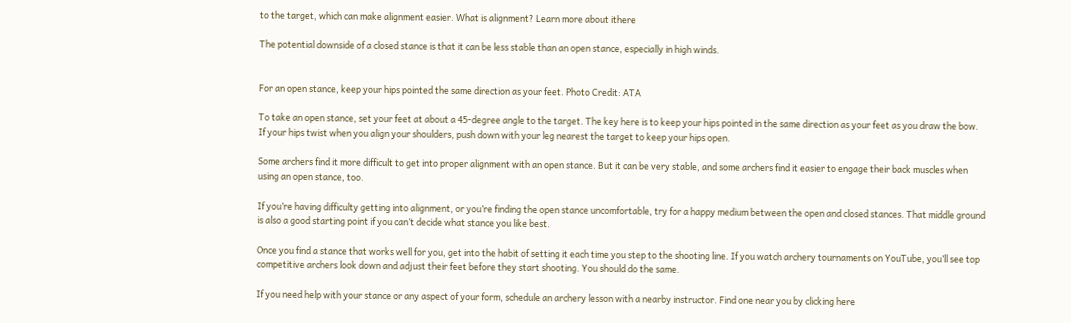to the target, which can make alignment easier. What is alignment? Learn more about ithere

The potential downside of a closed stance is that it can be less stable than an open stance, especially in high winds.


For an open stance, keep your hips pointed the same direction as your feet. Photo Credit: ATA

To take an open stance, set your feet at about a 45-degree angle to the target. The key here is to keep your hips pointed in the same direction as your feet as you draw the bow. If your hips twist when you align your shoulders, push down with your leg nearest the target to keep your hips open.

Some archers find it more difficult to get into proper alignment with an open stance. But it can be very stable, and some archers find it easier to engage their back muscles when using an open stance, too.

If you’re having difficulty getting into alignment, or you’re finding the open stance uncomfortable, try for a happy medium between the open and closed stances. That middle ground is also a good starting point if you can’t decide what stance you like best.

Once you find a stance that works well for you, get into the habit of setting it each time you step to the shooting line. If you watch archery tournaments on YouTube, you’ll see top competitive archers look down and adjust their feet before they start shooting. You should do the same.

If you need help with your stance or any aspect of your form, schedule an archery lesson with a nearby instructor. Find one near you by clicking here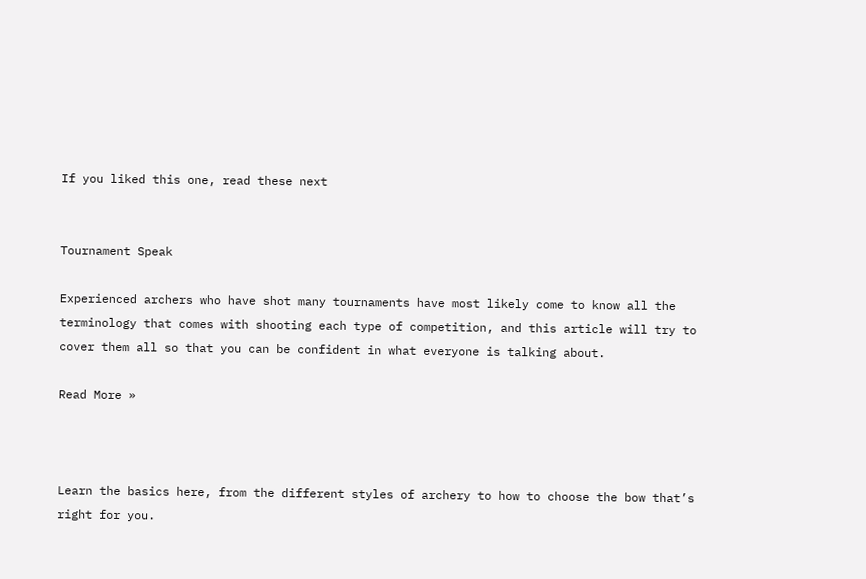If you liked this one, read these next


Tournament Speak

Experienced archers who have shot many tournaments have most likely come to know all the terminology that comes with shooting each type of competition, and this article will try to cover them all so that you can be confident in what everyone is talking about.

Read More »



Learn the basics here, from the different styles of archery to how to choose the bow that’s right for you.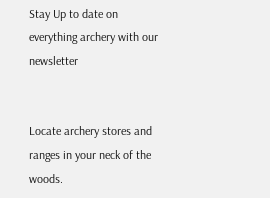Stay Up to date on everything archery with our newsletter


Locate archery stores and ranges in your neck of the woods.